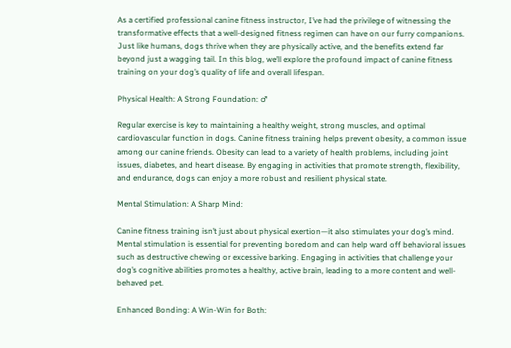As a certified professional canine fitness instructor, I’ve had the privilege of witnessing the transformative effects that a well-designed fitness regimen can have on our furry companions. Just like humans, dogs thrive when they are physically active, and the benefits extend far beyond just a wagging tail. In this blog, we’ll explore the profound impact of canine fitness training on your dog’s quality of life and overall lifespan.

Physical Health: A Strong Foundation: ♂

Regular exercise is key to maintaining a healthy weight, strong muscles, and optimal cardiovascular function in dogs. Canine fitness training helps prevent obesity, a common issue among our canine friends. Obesity can lead to a variety of health problems, including joint issues, diabetes, and heart disease. By engaging in activities that promote strength, flexibility, and endurance, dogs can enjoy a more robust and resilient physical state.

Mental Stimulation: A Sharp Mind:

Canine fitness training isn’t just about physical exertion—it also stimulates your dog’s mind. Mental stimulation is essential for preventing boredom and can help ward off behavioral issues such as destructive chewing or excessive barking. Engaging in activities that challenge your dog’s cognitive abilities promotes a healthy, active brain, leading to a more content and well-behaved pet.

Enhanced Bonding: A Win-Win for Both: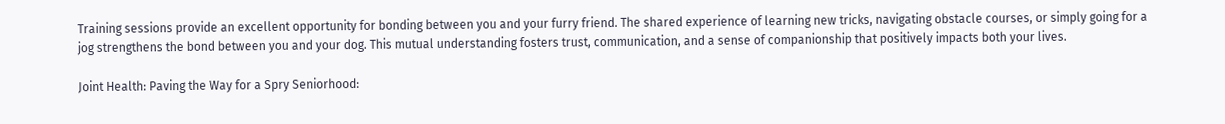Training sessions provide an excellent opportunity for bonding between you and your furry friend. The shared experience of learning new tricks, navigating obstacle courses, or simply going for a jog strengthens the bond between you and your dog. This mutual understanding fosters trust, communication, and a sense of companionship that positively impacts both your lives.

Joint Health: Paving the Way for a Spry Seniorhood: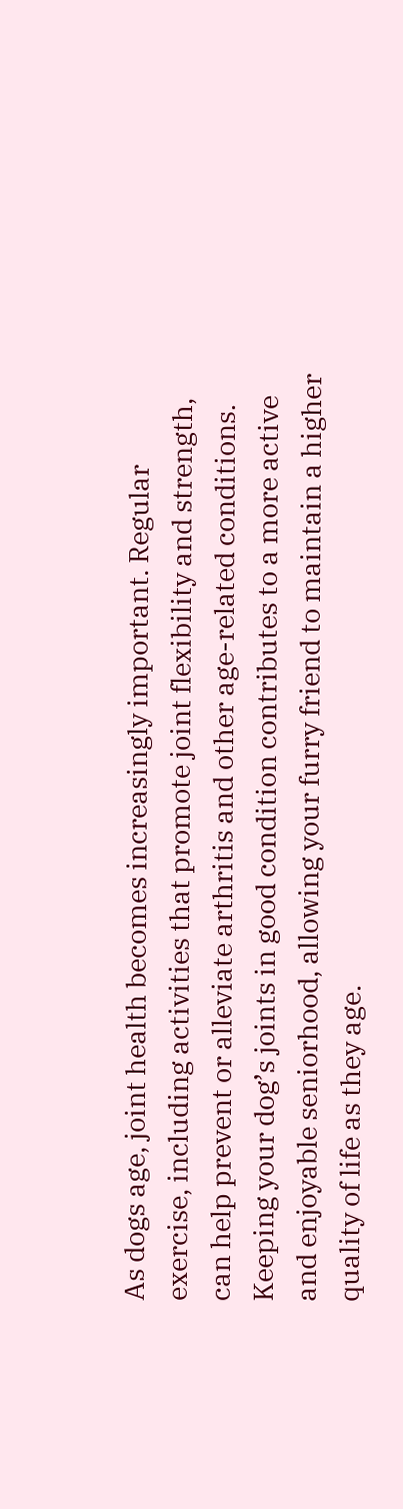As dogs age, joint health becomes increasingly important. Regular exercise, including activities that promote joint flexibility and strength, can help prevent or alleviate arthritis and other age-related conditions. Keeping your dog’s joints in good condition contributes to a more active and enjoyable seniorhood, allowing your furry friend to maintain a higher quality of life as they age.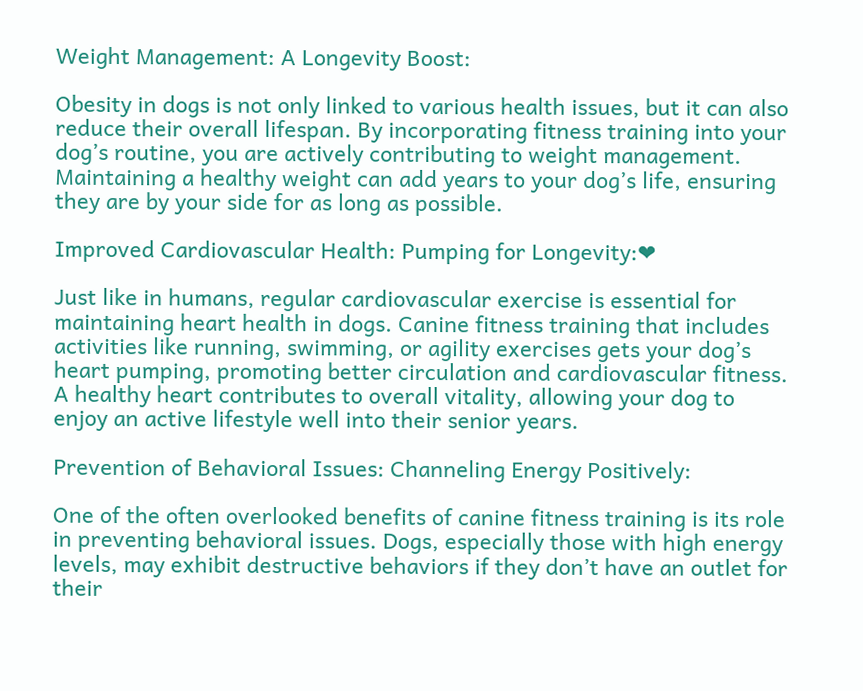Weight Management: A Longevity Boost:

Obesity in dogs is not only linked to various health issues, but it can also reduce their overall lifespan. By incorporating fitness training into your dog’s routine, you are actively contributing to weight management. Maintaining a healthy weight can add years to your dog’s life, ensuring they are by your side for as long as possible.

Improved Cardiovascular Health: Pumping for Longevity:❤

Just like in humans, regular cardiovascular exercise is essential for maintaining heart health in dogs. Canine fitness training that includes activities like running, swimming, or agility exercises gets your dog’s heart pumping, promoting better circulation and cardiovascular fitness. A healthy heart contributes to overall vitality, allowing your dog to enjoy an active lifestyle well into their senior years.

Prevention of Behavioral Issues: Channeling Energy Positively:

One of the often overlooked benefits of canine fitness training is its role in preventing behavioral issues. Dogs, especially those with high energy levels, may exhibit destructive behaviors if they don’t have an outlet for their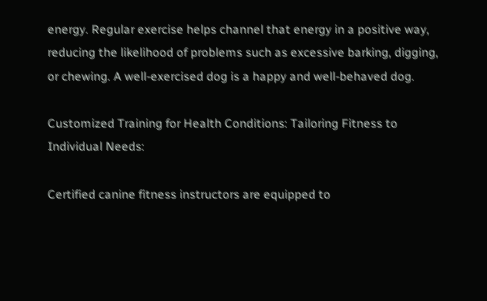energy. Regular exercise helps channel that energy in a positive way, reducing the likelihood of problems such as excessive barking, digging, or chewing. A well-exercised dog is a happy and well-behaved dog.

Customized Training for Health Conditions: Tailoring Fitness to Individual Needs:

Certified canine fitness instructors are equipped to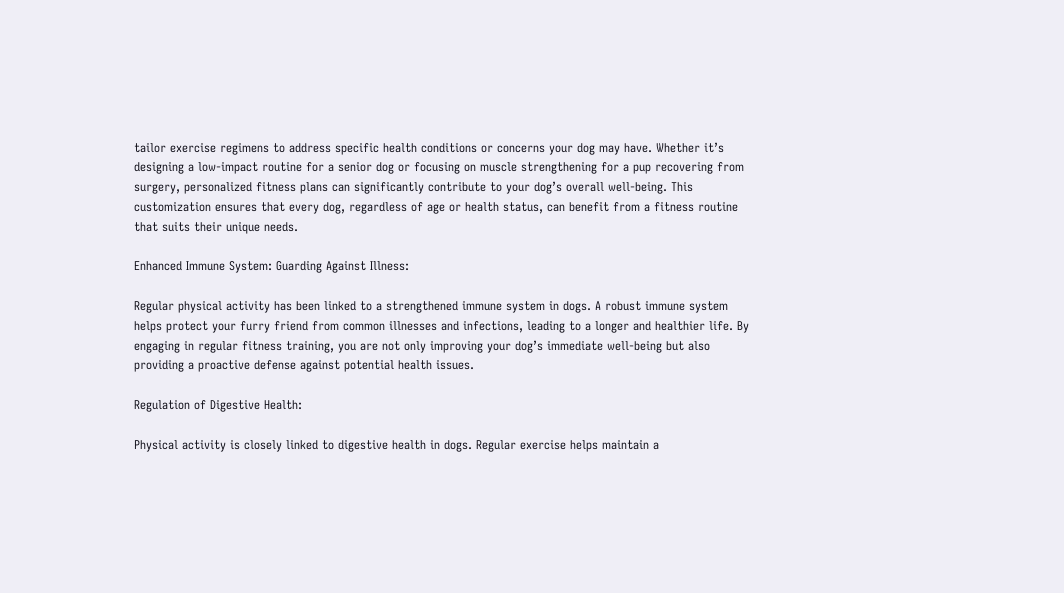tailor exercise regimens to address specific health conditions or concerns your dog may have. Whether it’s designing a low-impact routine for a senior dog or focusing on muscle strengthening for a pup recovering from surgery, personalized fitness plans can significantly contribute to your dog’s overall well-being. This customization ensures that every dog, regardless of age or health status, can benefit from a fitness routine that suits their unique needs.

Enhanced Immune System: Guarding Against Illness:

Regular physical activity has been linked to a strengthened immune system in dogs. A robust immune system helps protect your furry friend from common illnesses and infections, leading to a longer and healthier life. By engaging in regular fitness training, you are not only improving your dog’s immediate well-being but also providing a proactive defense against potential health issues.

Regulation of Digestive Health:

Physical activity is closely linked to digestive health in dogs. Regular exercise helps maintain a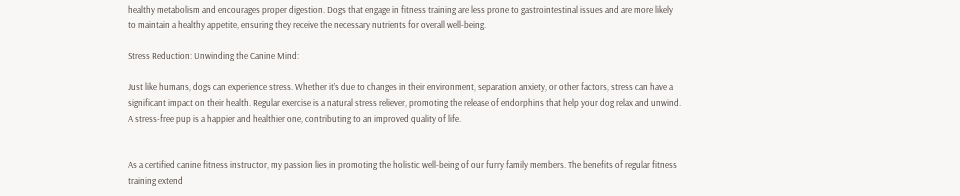healthy metabolism and encourages proper digestion. Dogs that engage in fitness training are less prone to gastrointestinal issues and are more likely to maintain a healthy appetite, ensuring they receive the necessary nutrients for overall well-being.

Stress Reduction: Unwinding the Canine Mind:

Just like humans, dogs can experience stress. Whether it’s due to changes in their environment, separation anxiety, or other factors, stress can have a significant impact on their health. Regular exercise is a natural stress reliever, promoting the release of endorphins that help your dog relax and unwind. A stress-free pup is a happier and healthier one, contributing to an improved quality of life.


As a certified canine fitness instructor, my passion lies in promoting the holistic well-being of our furry family members. The benefits of regular fitness training extend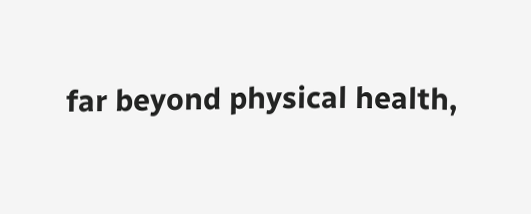far beyond physical health,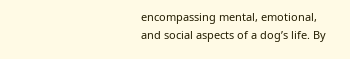encompassing mental, emotional, and social aspects of a dog’s life. By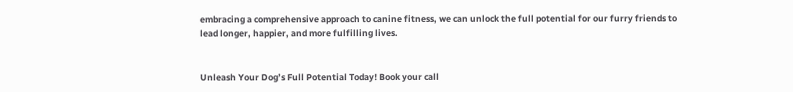embracing a comprehensive approach to canine fitness, we can unlock the full potential for our furry friends to lead longer, happier, and more fulfilling lives.


Unleash Your Dog’s Full Potential Today! Book your call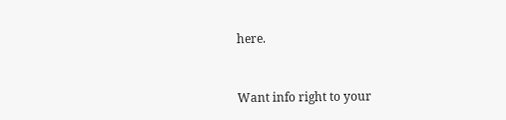here.


Want info right to your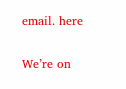email. here

We’re on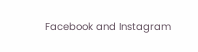Facebook and Instagram